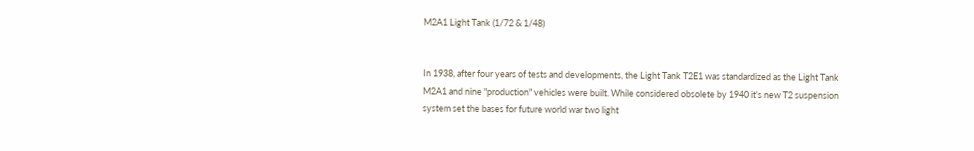M2A1 Light Tank (1/72 & 1/48)


In 1938, after four years of tests and developments, the Light Tank T2E1 was standardized as the Light Tank M2A1 and nine "production" vehicles were built. While considered obsolete by 1940 it's new T2 suspension system set the bases for future world war two light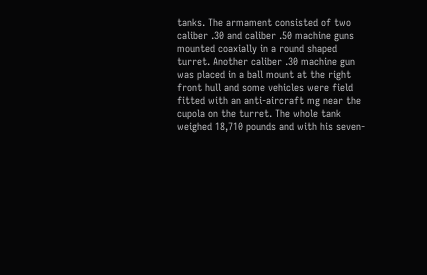tanks. The armament consisted of two caliber .30 and caliber .50 machine guns mounted coaxially in a round shaped turret. Another caliber .30 machine gun was placed in a ball mount at the right front hull and some vehicles were field fitted with an anti-aircraft mg near the cupola on the turret. The whole tank weighed 18,710 pounds and with his seven-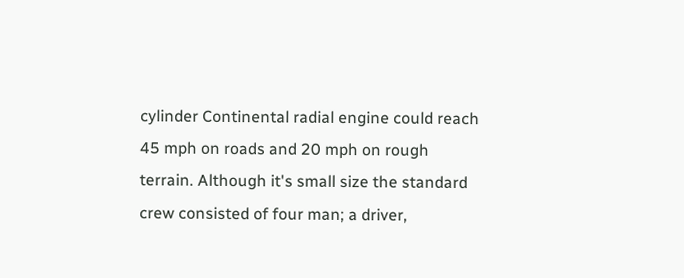cylinder Continental radial engine could reach 45 mph on roads and 20 mph on rough terrain. Although it's small size the standard crew consisted of four man; a driver,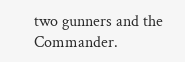two gunners and the Commander.